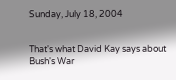Sunday, July 18, 2004


That's what David Kay says about Bush's War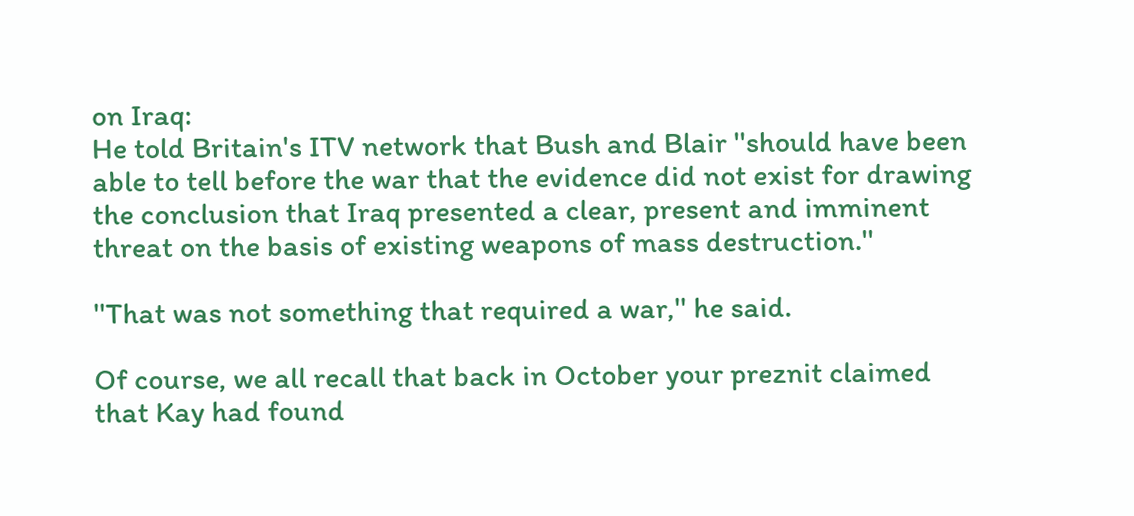on Iraq:
He told Britain's ITV network that Bush and Blair ''should have been able to tell before the war that the evidence did not exist for drawing the conclusion that Iraq presented a clear, present and imminent threat on the basis of existing weapons of mass destruction.''

''That was not something that required a war,'' he said.

Of course, we all recall that back in October your preznit claimed that Kay had found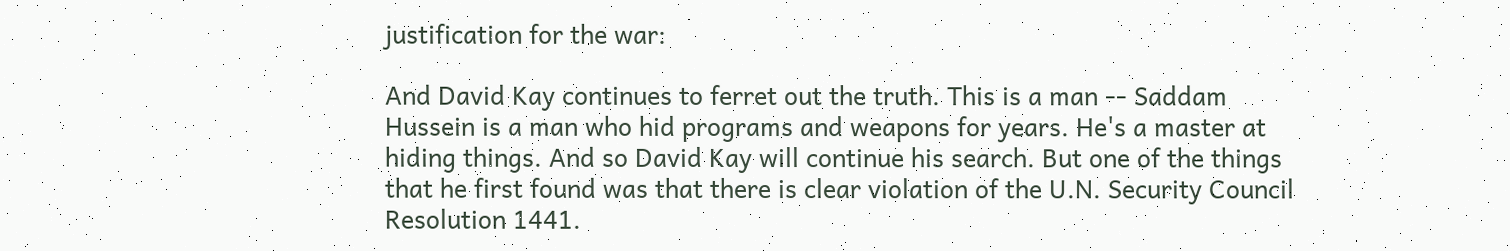justification for the war:

And David Kay continues to ferret out the truth. This is a man -- Saddam Hussein is a man who hid programs and weapons for years. He's a master at hiding things. And so David Kay will continue his search. But one of the things that he first found was that there is clear violation of the U.N. Security Council Resolution 1441.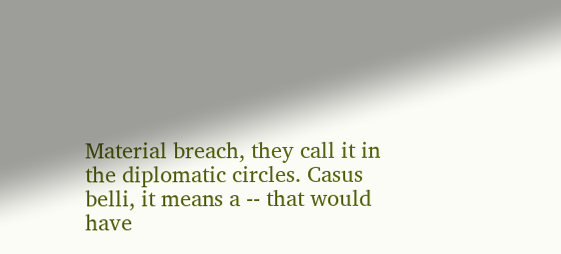Material breach, they call it in the diplomatic circles. Casus belli, it means a -- that would have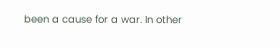been a cause for a war. In other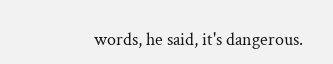words, he said, it's dangerous.